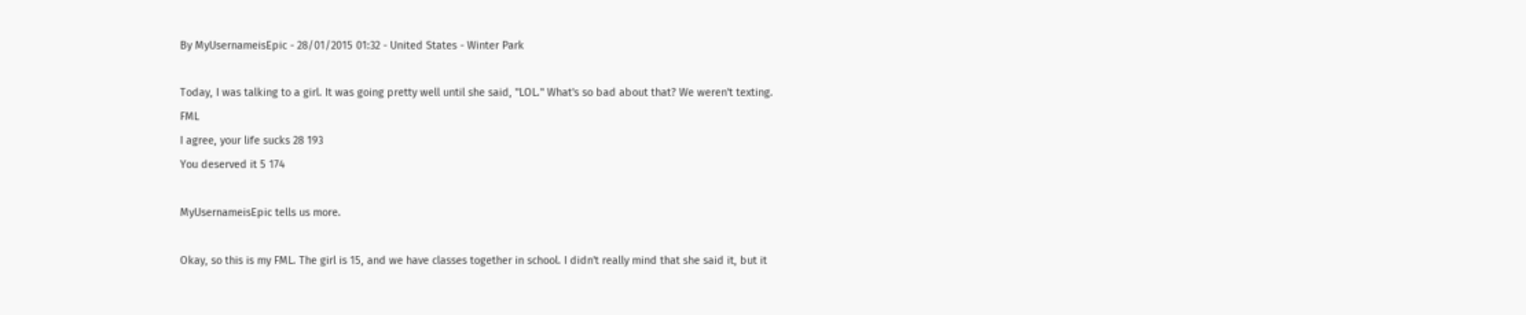By MyUsernameisEpic - 28/01/2015 01:32 - United States - Winter Park

Today, I was talking to a girl. It was going pretty well until she said, "LOL." What's so bad about that? We weren't texting. FML
I agree, your life sucks 28 193
You deserved it 5 174

MyUsernameisEpic tells us more.

Okay, so this is my FML. The girl is 15, and we have classes together in school. I didn't really mind that she said it, but it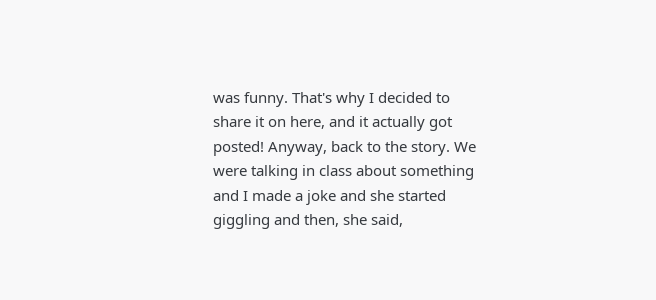was funny. That's why I decided to share it on here, and it actually got posted! Anyway, back to the story. We were talking in class about something and I made a joke and she started giggling and then, she said,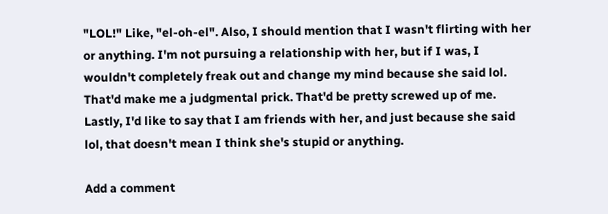"LOL!" Like, "el-oh-el". Also, I should mention that I wasn't flirting with her or anything. I'm not pursuing a relationship with her, but if I was, I wouldn't completely freak out and change my mind because she said lol. That'd make me a judgmental prick. That'd be pretty screwed up of me. Lastly, I'd like to say that I am friends with her, and just because she said lol, that doesn't mean I think she's stupid or anything.

Add a comment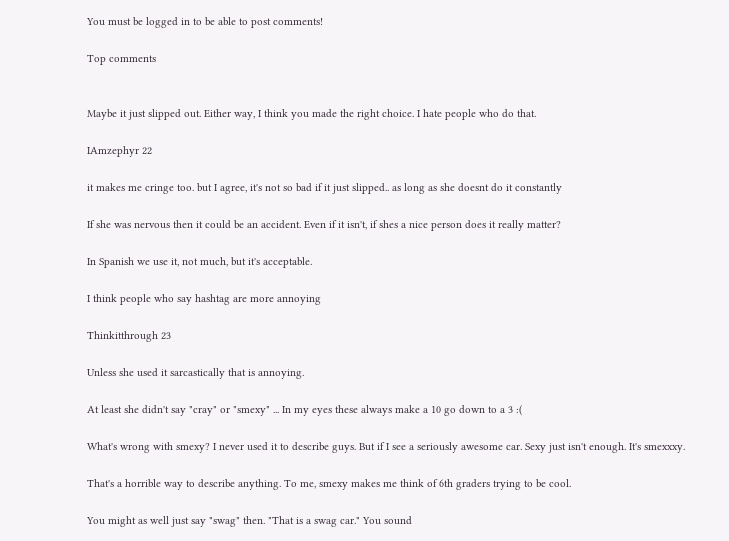You must be logged in to be able to post comments!

Top comments


Maybe it just slipped out. Either way, I think you made the right choice. I hate people who do that.

IAmzephyr 22

it makes me cringe too. but I agree, it's not so bad if it just slipped.. as long as she doesnt do it constantly

If she was nervous then it could be an accident. Even if it isn't, if shes a nice person does it really matter?

In Spanish we use it, not much, but it's acceptable.

I think people who say hashtag are more annoying

Thinkitthrough 23

Unless she used it sarcastically that is annoying.

At least she didn't say "cray" or "smexy" ... In my eyes these always make a 10 go down to a 3 :(

What's wrong with smexy? I never used it to describe guys. But if I see a seriously awesome car. Sexy just isn't enough. It's smexxxy.

That's a horrible way to describe anything. To me, smexy makes me think of 6th graders trying to be cool.

You might as well just say "swag" then. "That is a swag car." You sound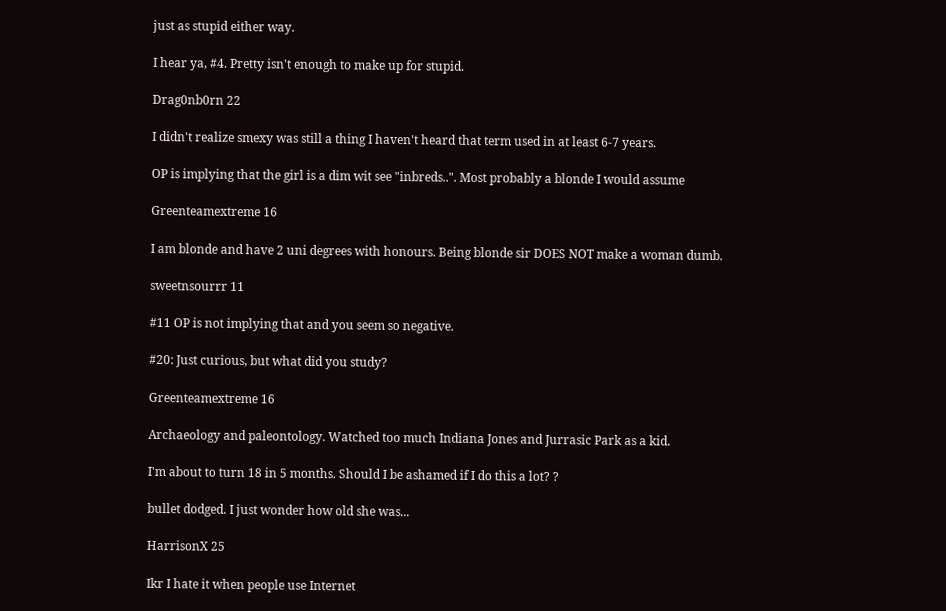just as stupid either way.

I hear ya, #4. Pretty isn't enough to make up for stupid.

Drag0nb0rn 22

I didn't realize smexy was still a thing I haven't heard that term used in at least 6-7 years.

OP is implying that the girl is a dim wit see "inbreds..". Most probably a blonde I would assume

Greenteamextreme 16

I am blonde and have 2 uni degrees with honours. Being blonde sir DOES NOT make a woman dumb.

sweetnsourrr 11

#11 OP is not implying that and you seem so negative.

#20: Just curious, but what did you study?

Greenteamextreme 16

Archaeology and paleontology. Watched too much Indiana Jones and Jurrasic Park as a kid.

I'm about to turn 18 in 5 months. Should I be ashamed if I do this a lot? ?

bullet dodged. I just wonder how old she was...

HarrisonX 25

Ikr I hate it when people use Internet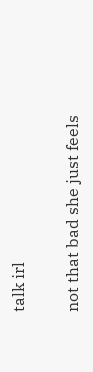talk irl

not that bad she just feels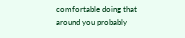comfortable doing that around you probably